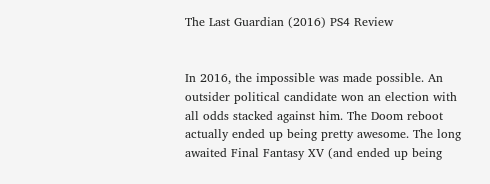The Last Guardian (2016) PS4 Review


In 2016, the impossible was made possible. An outsider political candidate won an election with all odds stacked against him. The Doom reboot actually ended up being pretty awesome. The long awaited Final Fantasy XV (and ended up being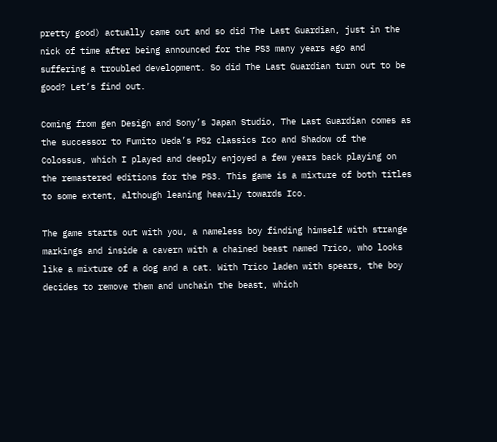pretty good) actually came out and so did The Last Guardian, just in the nick of time after being announced for the PS3 many years ago and suffering a troubled development. So did The Last Guardian turn out to be good? Let’s find out.

Coming from gen Design and Sony’s Japan Studio, The Last Guardian comes as the successor to Fumito Ueda’s PS2 classics Ico and Shadow of the Colossus, which I played and deeply enjoyed a few years back playing on the remastered editions for the PS3. This game is a mixture of both titles to some extent, although leaning heavily towards Ico.

The game starts out with you, a nameless boy finding himself with strange markings and inside a cavern with a chained beast named Trico, who looks like a mixture of a dog and a cat. With Trico laden with spears, the boy decides to remove them and unchain the beast, which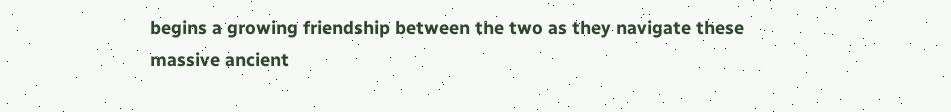begins a growing friendship between the two as they navigate these massive ancient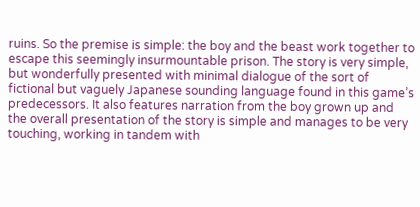ruins. So the premise is simple: the boy and the beast work together to escape this seemingly insurmountable prison. The story is very simple, but wonderfully presented with minimal dialogue of the sort of fictional but vaguely Japanese sounding language found in this game’s predecessors. It also features narration from the boy grown up and the overall presentation of the story is simple and manages to be very touching, working in tandem with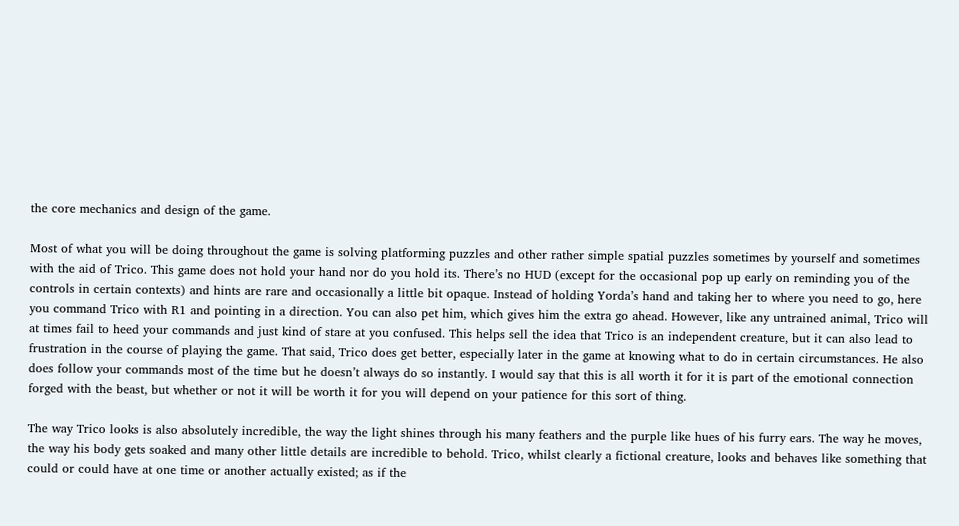the core mechanics and design of the game.

Most of what you will be doing throughout the game is solving platforming puzzles and other rather simple spatial puzzles sometimes by yourself and sometimes with the aid of Trico. This game does not hold your hand nor do you hold its. There’s no HUD (except for the occasional pop up early on reminding you of the controls in certain contexts) and hints are rare and occasionally a little bit opaque. Instead of holding Yorda’s hand and taking her to where you need to go, here you command Trico with R1 and pointing in a direction. You can also pet him, which gives him the extra go ahead. However, like any untrained animal, Trico will at times fail to heed your commands and just kind of stare at you confused. This helps sell the idea that Trico is an independent creature, but it can also lead to frustration in the course of playing the game. That said, Trico does get better, especially later in the game at knowing what to do in certain circumstances. He also does follow your commands most of the time but he doesn’t always do so instantly. I would say that this is all worth it for it is part of the emotional connection forged with the beast, but whether or not it will be worth it for you will depend on your patience for this sort of thing.

The way Trico looks is also absolutely incredible, the way the light shines through his many feathers and the purple like hues of his furry ears. The way he moves, the way his body gets soaked and many other little details are incredible to behold. Trico, whilst clearly a fictional creature, looks and behaves like something that could or could have at one time or another actually existed; as if the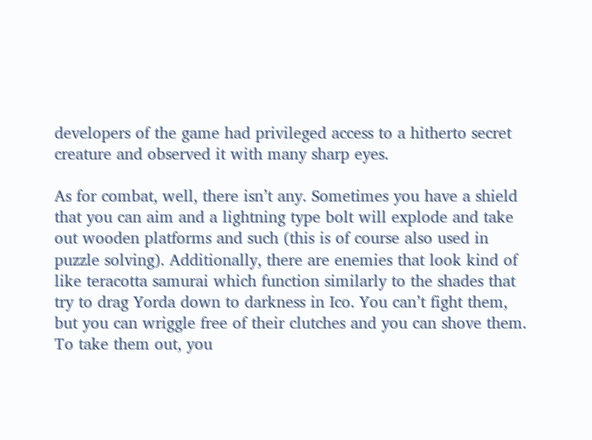developers of the game had privileged access to a hitherto secret creature and observed it with many sharp eyes.

As for combat, well, there isn’t any. Sometimes you have a shield that you can aim and a lightning type bolt will explode and take out wooden platforms and such (this is of course also used in puzzle solving). Additionally, there are enemies that look kind of like teracotta samurai which function similarly to the shades that try to drag Yorda down to darkness in Ico. You can’t fight them, but you can wriggle free of their clutches and you can shove them. To take them out, you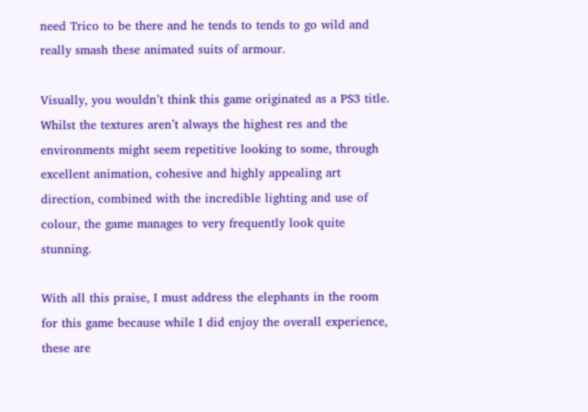need Trico to be there and he tends to tends to go wild and really smash these animated suits of armour.

Visually, you wouldn’t think this game originated as a PS3 title. Whilst the textures aren’t always the highest res and the environments might seem repetitive looking to some, through excellent animation, cohesive and highly appealing art direction, combined with the incredible lighting and use of colour, the game manages to very frequently look quite stunning.

With all this praise, I must address the elephants in the room for this game because while I did enjoy the overall experience, these are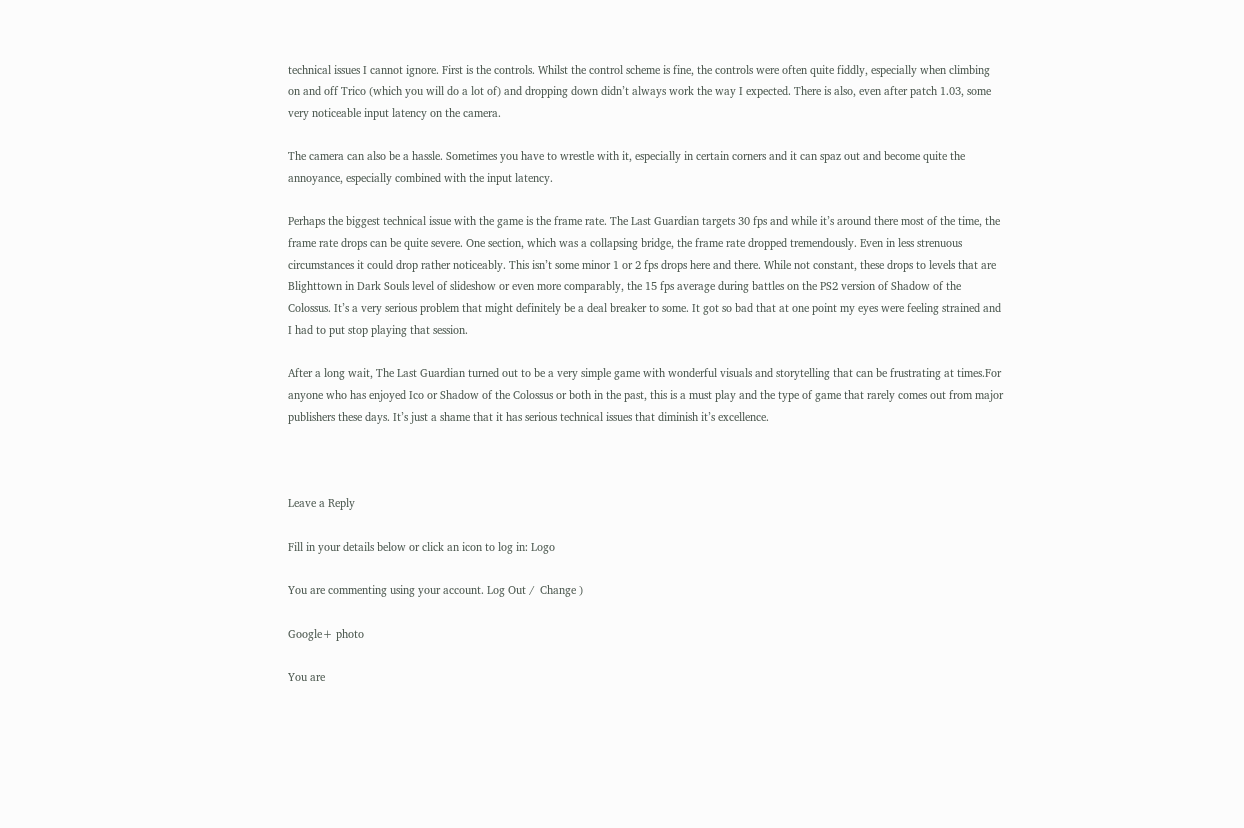technical issues I cannot ignore. First is the controls. Whilst the control scheme is fine, the controls were often quite fiddly, especially when climbing on and off Trico (which you will do a lot of) and dropping down didn’t always work the way I expected. There is also, even after patch 1.03, some very noticeable input latency on the camera.

The camera can also be a hassle. Sometimes you have to wrestle with it, especially in certain corners and it can spaz out and become quite the annoyance, especially combined with the input latency.

Perhaps the biggest technical issue with the game is the frame rate. The Last Guardian targets 30 fps and while it’s around there most of the time, the frame rate drops can be quite severe. One section, which was a collapsing bridge, the frame rate dropped tremendously. Even in less strenuous circumstances it could drop rather noticeably. This isn’t some minor 1 or 2 fps drops here and there. While not constant, these drops to levels that are Blighttown in Dark Souls level of slideshow or even more comparably, the 15 fps average during battles on the PS2 version of Shadow of the Colossus. It’s a very serious problem that might definitely be a deal breaker to some. It got so bad that at one point my eyes were feeling strained and I had to put stop playing that session.

After a long wait, The Last Guardian turned out to be a very simple game with wonderful visuals and storytelling that can be frustrating at times.For anyone who has enjoyed Ico or Shadow of the Colossus or both in the past, this is a must play and the type of game that rarely comes out from major publishers these days. It’s just a shame that it has serious technical issues that diminish it’s excellence.



Leave a Reply

Fill in your details below or click an icon to log in: Logo

You are commenting using your account. Log Out /  Change )

Google+ photo

You are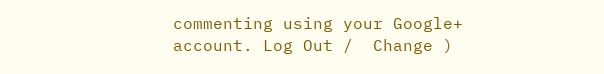commenting using your Google+ account. Log Out /  Change )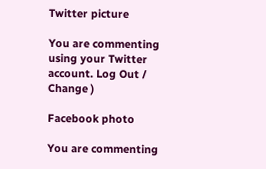Twitter picture

You are commenting using your Twitter account. Log Out /  Change )

Facebook photo

You are commenting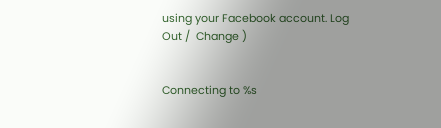using your Facebook account. Log Out /  Change )


Connecting to %s